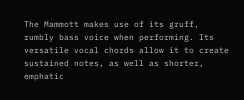The Mammott makes use of its gruff, rumbly bass voice when performing. Its versatile vocal chords allow it to create sustained notes, as well as shorter, emphatic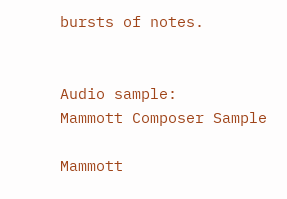bursts of notes.


Audio sample:
Mammott Composer Sample

Mammott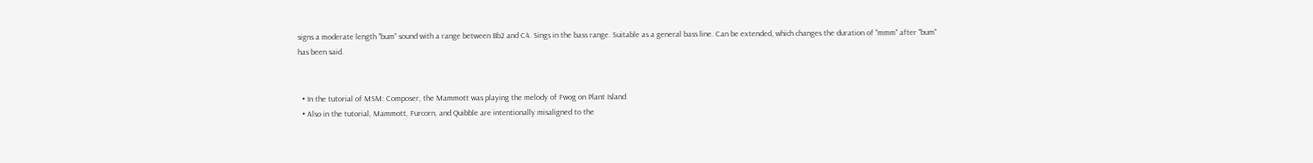signs a moderate length "bum" sound with a range between Bb2 and C4. Sings in the bass range. Suitable as a general bass line. Can be extended, which changes the duration of "mmm" after "bum" has been said.


  • In the tutorial of MSM: Composer, the Mammott was playing the melody of Fwog on Plant Island
  • Also in the tutorial, Mammott, Furcorn, and Quibble are intentionally misaligned to the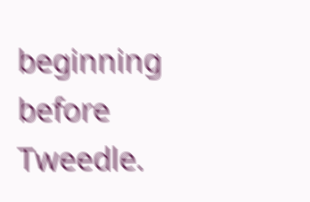beginning before Tweedle.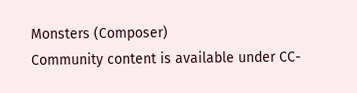Monsters (Composer)
Community content is available under CC-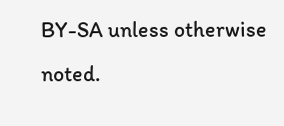BY-SA unless otherwise noted.